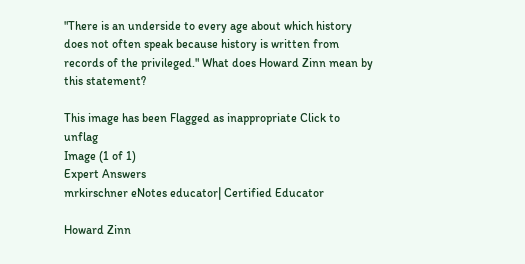"There is an underside to every age about which history does not often speak because history is written from records of the privileged." What does Howard Zinn mean by this statement?

This image has been Flagged as inappropriate Click to unflag
Image (1 of 1)
Expert Answers
mrkirschner eNotes educator| Certified Educator

Howard Zinn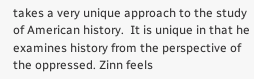takes a very unique approach to the study of American history.  It is unique in that he examines history from the perspective of the oppressed. Zinn feels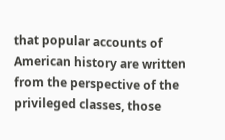that popular accounts of American history are written from the perspective of the privileged classes, those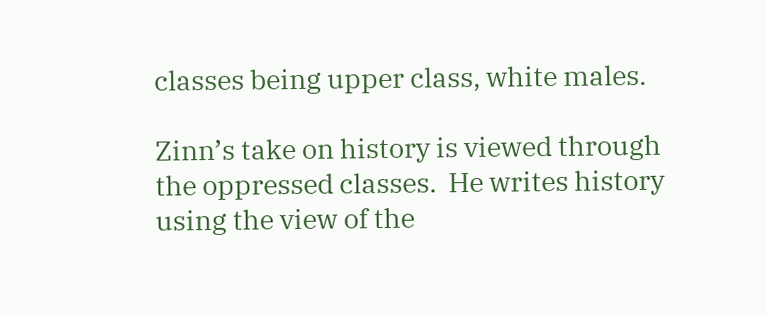classes being upper class, white males.

Zinn’s take on history is viewed through the oppressed classes.  He writes history using the view of the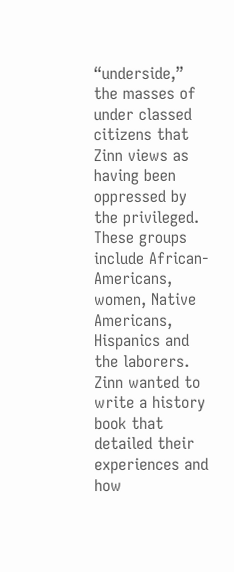“underside,” the masses of under classed citizens that Zinn views as having been oppressed by the privileged.  These groups include African-Americans, women, Native Americans, Hispanics and the laborers.  Zinn wanted to write a history book that detailed their experiences and how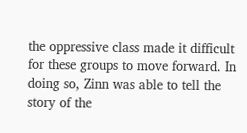the oppressive class made it difficult for these groups to move forward. In doing so, Zinn was able to tell the story of the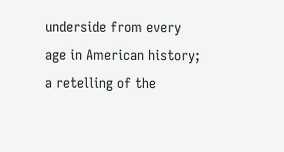underside from every age in American history; a retelling of the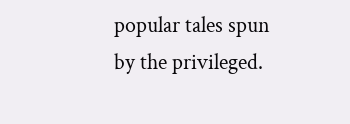popular tales spun by the privileged.